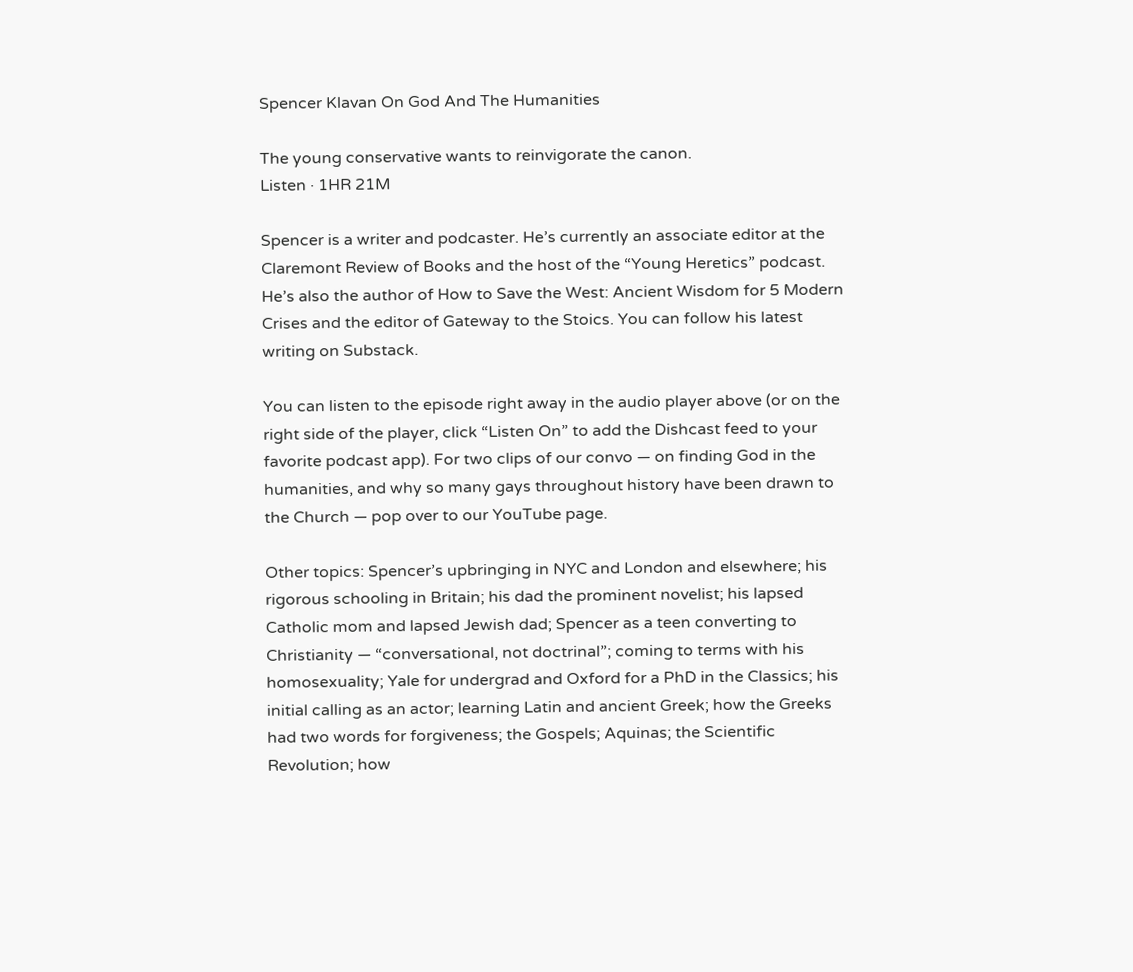Spencer Klavan On God And The Humanities

The young conservative wants to reinvigorate the canon.
Listen · 1HR 21M

Spencer is a writer and podcaster. He’s currently an associate editor at the Claremont Review of Books and the host of the “Young Heretics” podcast. He’s also the author of How to Save the West: Ancient Wisdom for 5 Modern Crises and the editor of Gateway to the Stoics. You can follow his latest writing on Substack.

You can listen to the episode right away in the audio player above (or on the right side of the player, click “Listen On” to add the Dishcast feed to your favorite podcast app). For two clips of our convo — on finding God in the humanities, and why so many gays throughout history have been drawn to the Church — pop over to our YouTube page.

Other topics: Spencer’s upbringing in NYC and London and elsewhere; his rigorous schooling in Britain; his dad the prominent novelist; his lapsed Catholic mom and lapsed Jewish dad; Spencer as a teen converting to Christianity — “conversational, not doctrinal”; coming to terms with his homosexuality; Yale for undergrad and Oxford for a PhD in the Classics; his initial calling as an actor; learning Latin and ancient Greek; how the Greeks had two words for forgiveness; the Gospels; Aquinas; the Scientific Revolution; how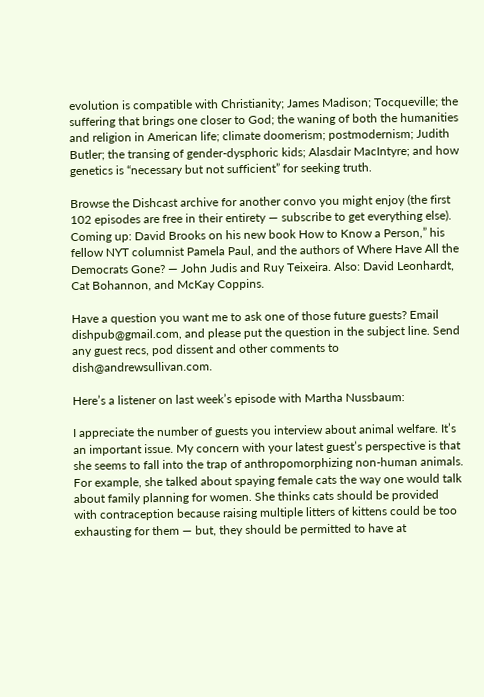evolution is compatible with Christianity; James Madison; Tocqueville; the suffering that brings one closer to God; the waning of both the humanities and religion in American life; climate doomerism; postmodernism; Judith Butler; the transing of gender-dysphoric kids; Alasdair MacIntyre; and how genetics is “necessary but not sufficient” for seeking truth.

Browse the Dishcast archive for another convo you might enjoy (the first 102 episodes are free in their entirety — subscribe to get everything else). Coming up: David Brooks on his new book How to Know a Person,” his fellow NYT columnist Pamela Paul, and the authors of Where Have All the Democrats Gone? — John Judis and Ruy Teixeira. Also: David Leonhardt, Cat Bohannon, and McKay Coppins.

Have a question you want me to ask one of those future guests? Email dishpub@gmail.com, and please put the question in the subject line. Send any guest recs, pod dissent and other comments to dish@andrewsullivan.com.

Here’s a listener on last week’s episode with Martha Nussbaum:

I appreciate the number of guests you interview about animal welfare. It’s an important issue. My concern with your latest guest’s perspective is that she seems to fall into the trap of anthropomorphizing non-human animals. For example, she talked about spaying female cats the way one would talk about family planning for women. She thinks cats should be provided with contraception because raising multiple litters of kittens could be too exhausting for them — but, they should be permitted to have at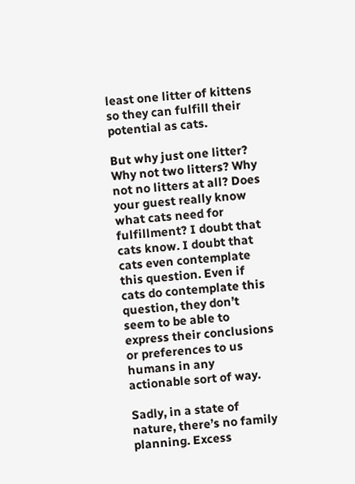least one litter of kittens so they can fulfill their potential as cats.

But why just one litter? Why not two litters? Why not no litters at all? Does your guest really know what cats need for fulfillment? I doubt that cats know. I doubt that cats even contemplate this question. Even if cats do contemplate this question, they don’t seem to be able to express their conclusions or preferences to us humans in any actionable sort of way.

Sadly, in a state of nature, there’s no family planning. Excess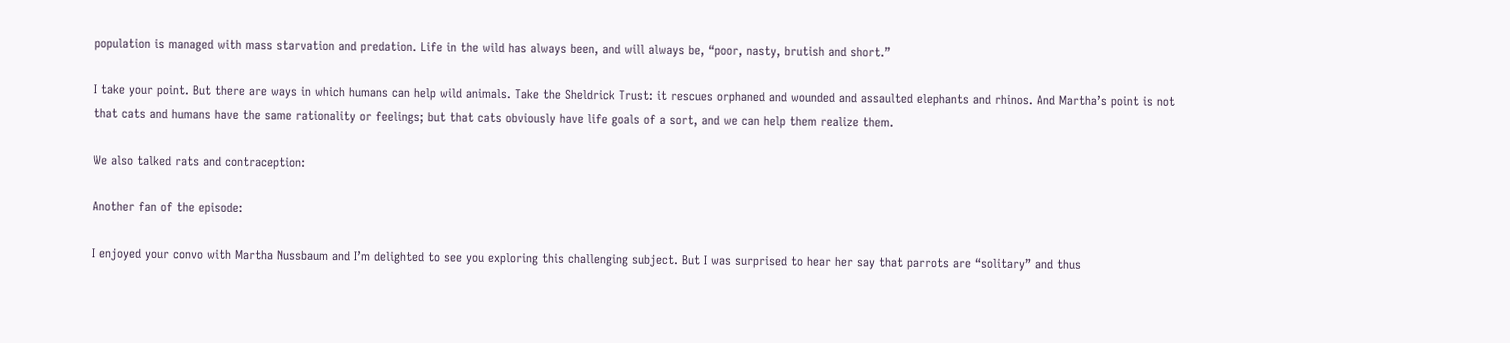population is managed with mass starvation and predation. Life in the wild has always been, and will always be, “poor, nasty, brutish and short.”

I take your point. But there are ways in which humans can help wild animals. Take the Sheldrick Trust: it rescues orphaned and wounded and assaulted elephants and rhinos. And Martha’s point is not that cats and humans have the same rationality or feelings; but that cats obviously have life goals of a sort, and we can help them realize them.

We also talked rats and contraception:

Another fan of the episode:

I enjoyed your convo with Martha Nussbaum and I’m delighted to see you exploring this challenging subject. But I was surprised to hear her say that parrots are “solitary” and thus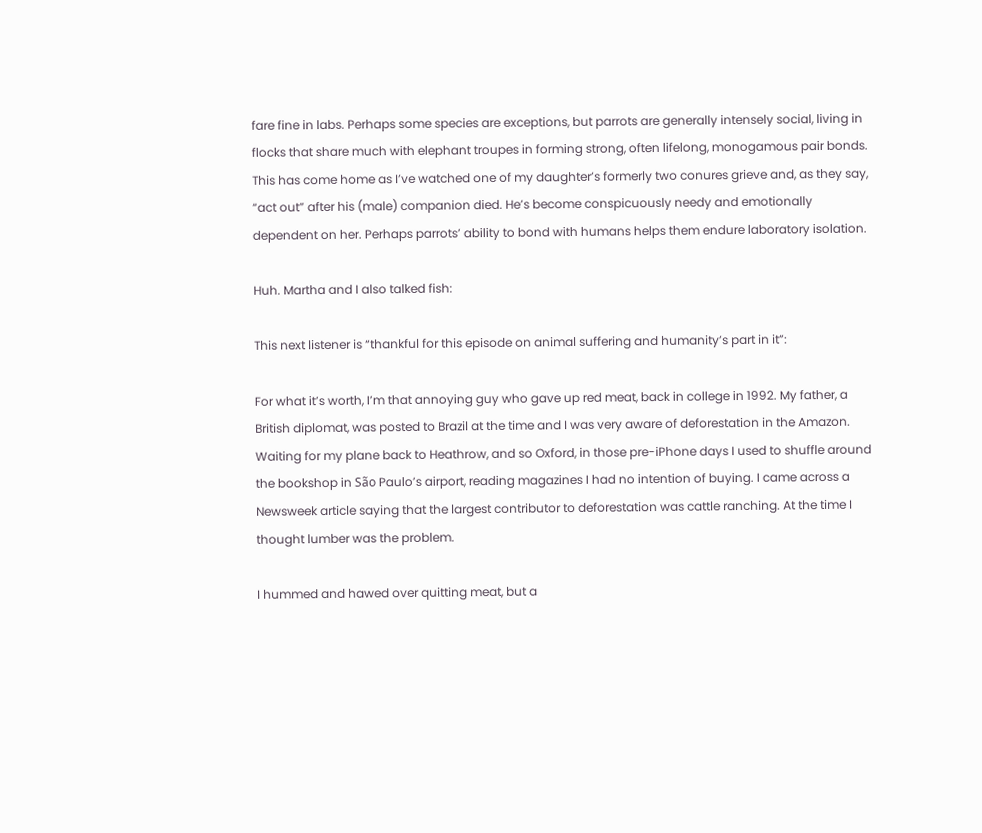fare fine in labs. Perhaps some species are exceptions, but parrots are generally intensely social, living in flocks that share much with elephant troupes in forming strong, often lifelong, monogamous pair bonds. This has come home as I’ve watched one of my daughter’s formerly two conures grieve and, as they say, “act out” after his (male) companion died. He’s become conspicuously needy and emotionally dependent on her. Perhaps parrots’ ability to bond with humans helps them endure laboratory isolation.

Huh. Martha and I also talked fish:

This next listener is “thankful for this episode on animal suffering and humanity’s part in it”:

For what it’s worth, I’m that annoying guy who gave up red meat, back in college in 1992. My father, a British diplomat, was posted to Brazil at the time and I was very aware of deforestation in the Amazon. Waiting for my plane back to Heathrow, and so Oxford, in those pre-iPhone days I used to shuffle around the bookshop in São Paulo’s airport, reading magazines I had no intention of buying. I came across a Newsweek article saying that the largest contributor to deforestation was cattle ranching. At the time I thought lumber was the problem.

I hummed and hawed over quitting meat, but a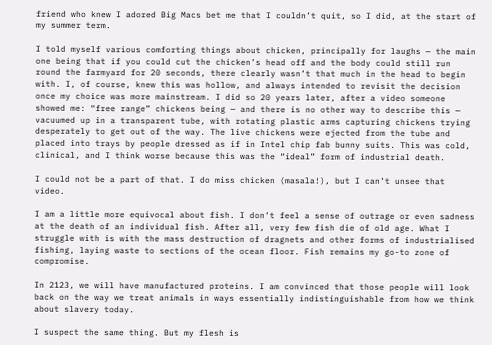friend who knew I adored Big Macs bet me that I couldn’t quit, so I did, at the start of my summer term.

I told myself various comforting things about chicken, principally for laughs — the main one being that if you could cut the chicken’s head off and the body could still run round the farmyard for 20 seconds, there clearly wasn’t that much in the head to begin with. I, of course, knew this was hollow, and always intended to revisit the decision once my choice was more mainstream. I did so 20 years later, after a video someone showed me: “free range” chickens being — and there is no other way to describe this — vacuumed up in a transparent tube, with rotating plastic arms capturing chickens trying desperately to get out of the way. The live chickens were ejected from the tube and placed into trays by people dressed as if in Intel chip fab bunny suits. This was cold, clinical, and I think worse because this was the “ideal” form of industrial death.

I could not be a part of that. I do miss chicken (masala!), but I can’t unsee that video.

I am a little more equivocal about fish. I don’t feel a sense of outrage or even sadness at the death of an individual fish. After all, very few fish die of old age. What I struggle with is with the mass destruction of dragnets and other forms of industrialised fishing, laying waste to sections of the ocean floor. Fish remains my go-to zone of compromise.

In 2123, we will have manufactured proteins. I am convinced that those people will look back on the way we treat animals in ways essentially indistinguishable from how we think about slavery today.

I suspect the same thing. But my flesh is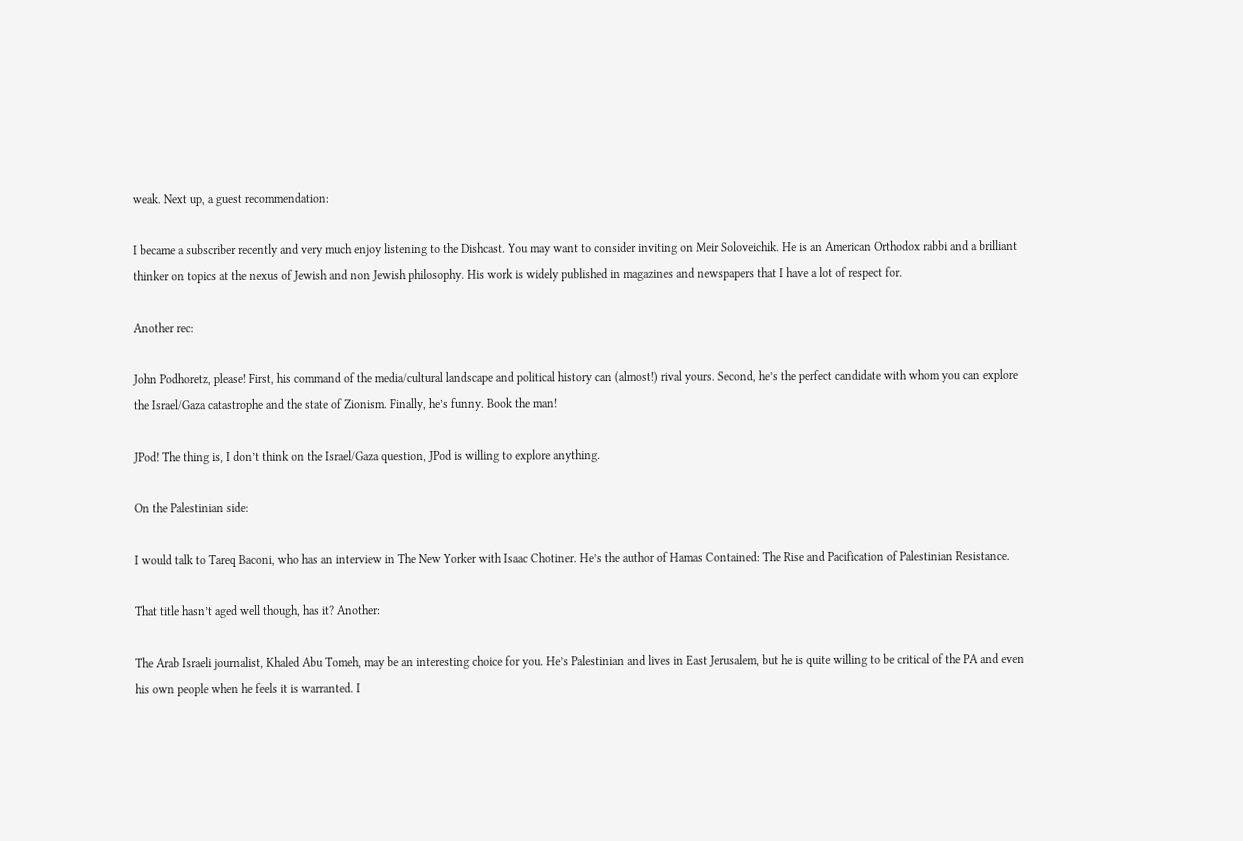weak. Next up, a guest recommendation:

I became a subscriber recently and very much enjoy listening to the Dishcast. You may want to consider inviting on Meir Soloveichik. He is an American Orthodox rabbi and a brilliant thinker on topics at the nexus of Jewish and non Jewish philosophy. His work is widely published in magazines and newspapers that I have a lot of respect for.

Another rec:

John Podhoretz, please! First, his command of the media/cultural landscape and political history can (almost!) rival yours. Second, he’s the perfect candidate with whom you can explore the Israel/Gaza catastrophe and the state of Zionism. Finally, he’s funny. Book the man!

JPod! The thing is, I don’t think on the Israel/Gaza question, JPod is willing to explore anything.

On the Palestinian side:

I would talk to Tareq Baconi, who has an interview in The New Yorker with Isaac Chotiner. He’s the author of Hamas Contained: The Rise and Pacification of Palestinian Resistance.

That title hasn’t aged well though, has it? Another:

The Arab Israeli journalist, Khaled Abu Tomeh, may be an interesting choice for you. He’s Palestinian and lives in East Jerusalem, but he is quite willing to be critical of the PA and even his own people when he feels it is warranted. I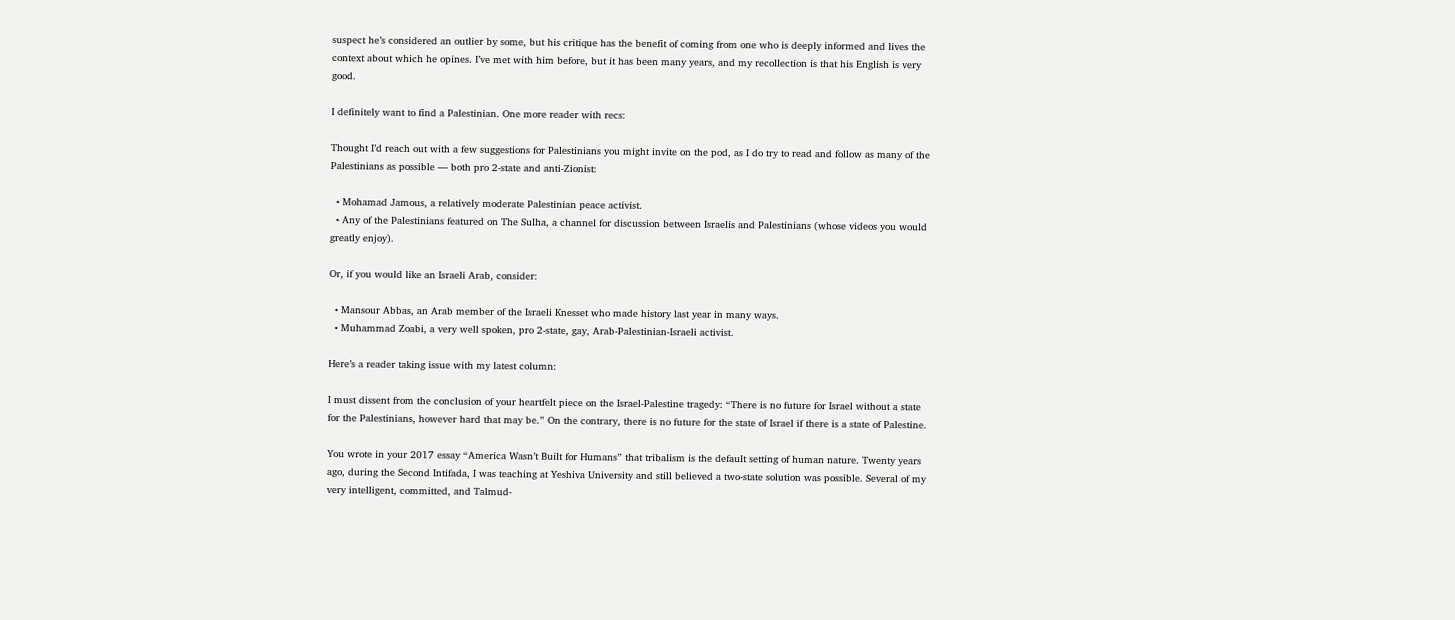suspect he’s considered an outlier by some, but his critique has the benefit of coming from one who is deeply informed and lives the context about which he opines. I’ve met with him before, but it has been many years, and my recollection is that his English is very good.

I definitely want to find a Palestinian. One more reader with recs:

Thought I’d reach out with a few suggestions for Palestinians you might invite on the pod, as I do try to read and follow as many of the Palestinians as possible — both pro 2-state and anti-Zionist:

  • Mohamad Jamous, a relatively moderate Palestinian peace activist.
  • Any of the Palestinians featured on The Sulha, a channel for discussion between Israelis and Palestinians (whose videos you would greatly enjoy).

Or, if you would like an Israeli Arab, consider:

  • Mansour Abbas, an Arab member of the Israeli Knesset who made history last year in many ways.
  • Muhammad Zoabi, a very well spoken, pro 2-state, gay, Arab-Palestinian-Israeli activist.

Here’s a reader taking issue with my latest column:

I must dissent from the conclusion of your heartfelt piece on the Israel-Palestine tragedy: “There is no future for Israel without a state for the Palestinians, however hard that may be.” On the contrary, there is no future for the state of Israel if there is a state of Palestine.

You wrote in your 2017 essay “America Wasn’t Built for Humans” that tribalism is the default setting of human nature. Twenty years ago, during the Second Intifada, I was teaching at Yeshiva University and still believed a two-state solution was possible. Several of my very intelligent, committed, and Talmud-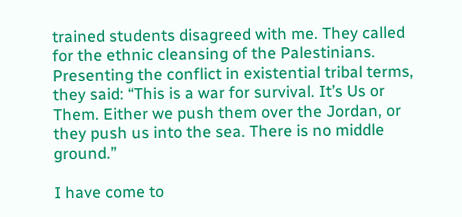trained students disagreed with me. They called for the ethnic cleansing of the Palestinians. Presenting the conflict in existential tribal terms, they said: “This is a war for survival. It’s Us or Them. Either we push them over the Jordan, or they push us into the sea. There is no middle ground.”

I have come to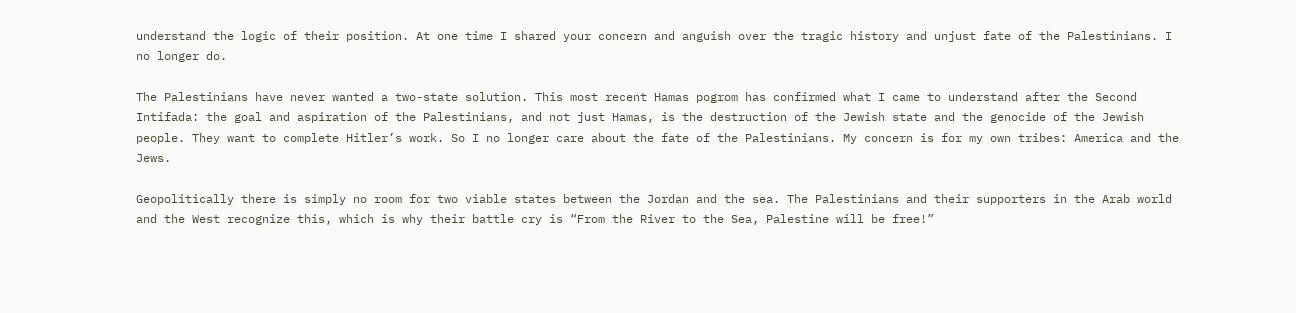understand the logic of their position. At one time I shared your concern and anguish over the tragic history and unjust fate of the Palestinians. I no longer do.

The Palestinians have never wanted a two-state solution. This most recent Hamas pogrom has confirmed what I came to understand after the Second Intifada: the goal and aspiration of the Palestinians, and not just Hamas, is the destruction of the Jewish state and the genocide of the Jewish people. They want to complete Hitler’s work. So I no longer care about the fate of the Palestinians. My concern is for my own tribes: America and the Jews.

Geopolitically there is simply no room for two viable states between the Jordan and the sea. The Palestinians and their supporters in the Arab world and the West recognize this, which is why their battle cry is “From the River to the Sea, Palestine will be free!”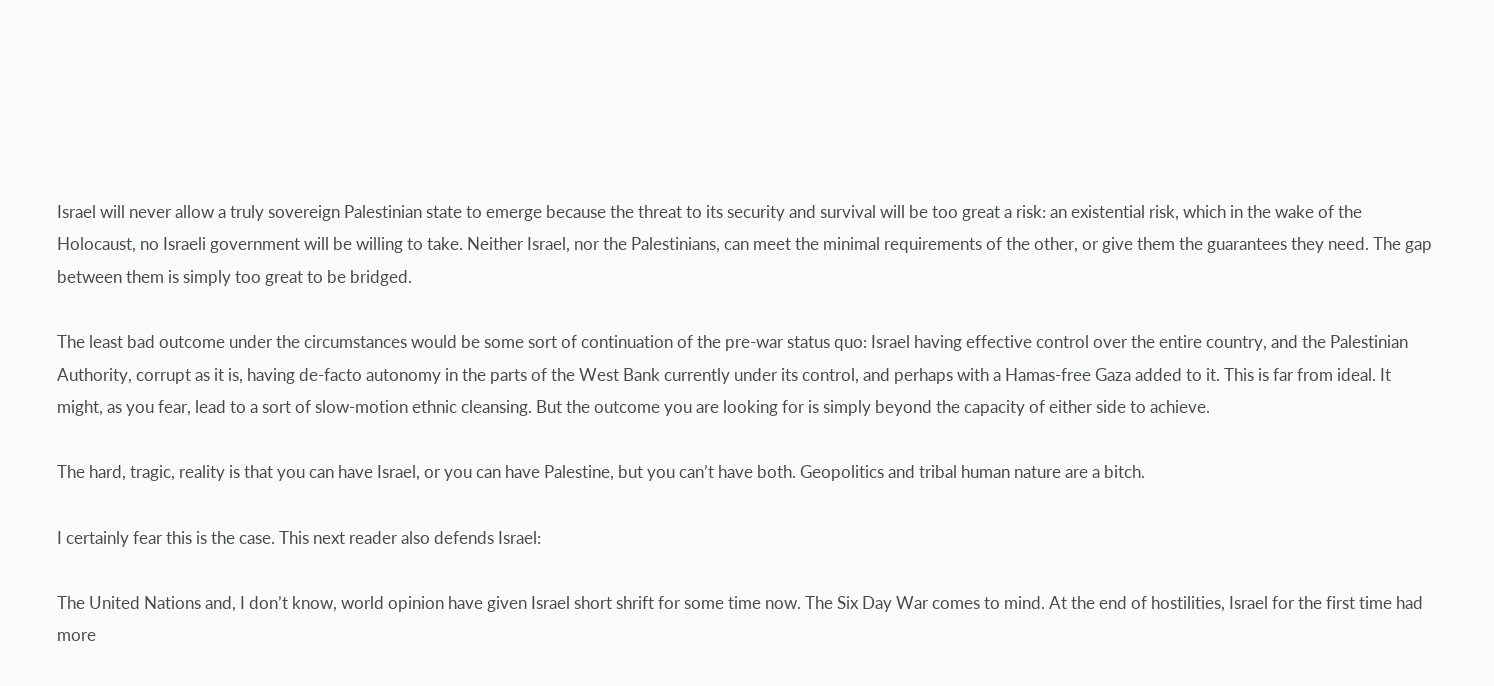Israel will never allow a truly sovereign Palestinian state to emerge because the threat to its security and survival will be too great a risk: an existential risk, which in the wake of the Holocaust, no Israeli government will be willing to take. Neither Israel, nor the Palestinians, can meet the minimal requirements of the other, or give them the guarantees they need. The gap between them is simply too great to be bridged.

The least bad outcome under the circumstances would be some sort of continuation of the pre-war status quo: Israel having effective control over the entire country, and the Palestinian Authority, corrupt as it is, having de-facto autonomy in the parts of the West Bank currently under its control, and perhaps with a Hamas-free Gaza added to it. This is far from ideal. It might, as you fear, lead to a sort of slow-motion ethnic cleansing. But the outcome you are looking for is simply beyond the capacity of either side to achieve.

The hard, tragic, reality is that you can have Israel, or you can have Palestine, but you can’t have both. Geopolitics and tribal human nature are a bitch.

I certainly fear this is the case. This next reader also defends Israel:

The United Nations and, I don’t know, world opinion have given Israel short shrift for some time now. The Six Day War comes to mind. At the end of hostilities, Israel for the first time had more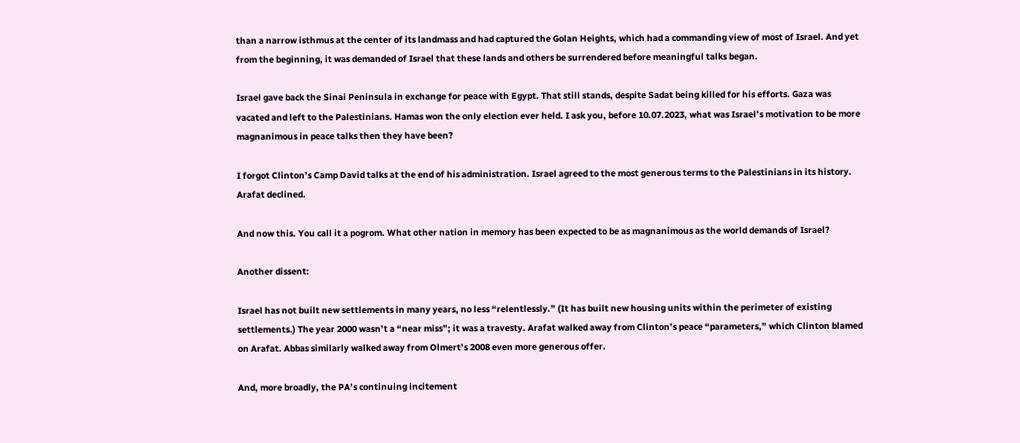than a narrow isthmus at the center of its landmass and had captured the Golan Heights, which had a commanding view of most of Israel. And yet from the beginning, it was demanded of Israel that these lands and others be surrendered before meaningful talks began.

Israel gave back the Sinai Peninsula in exchange for peace with Egypt. That still stands, despite Sadat being killed for his efforts. Gaza was vacated and left to the Palestinians. Hamas won the only election ever held. I ask you, before 10.07.2023, what was Israel’s motivation to be more magnanimous in peace talks then they have been?

I forgot Clinton’s Camp David talks at the end of his administration. Israel agreed to the most generous terms to the Palestinians in its history. Arafat declined.

And now this. You call it a pogrom. What other nation in memory has been expected to be as magnanimous as the world demands of Israel?

Another dissent:

Israel has not built new settlements in many years, no less “relentlessly.” (It has built new housing units within the perimeter of existing settlements.) The year 2000 wasn’t a “near miss”; it was a travesty. Arafat walked away from Clinton’s peace “parameters,” which Clinton blamed on Arafat. Abbas similarly walked away from Olmert’s 2008 even more generous offer.

And, more broadly, the PA’s continuing incitement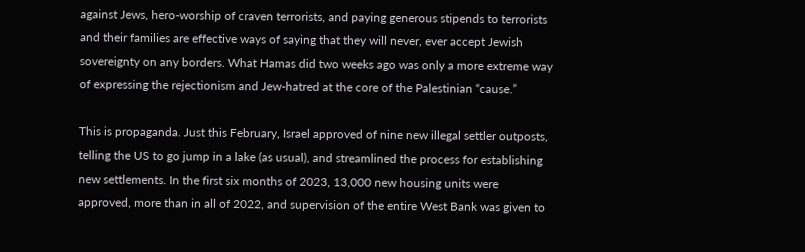against Jews, hero-worship of craven terrorists, and paying generous stipends to terrorists and their families are effective ways of saying that they will never, ever accept Jewish sovereignty on any borders. What Hamas did two weeks ago was only a more extreme way of expressing the rejectionism and Jew-hatred at the core of the Palestinian “cause.”

This is propaganda. Just this February, Israel approved of nine new illegal settler outposts, telling the US to go jump in a lake (as usual), and streamlined the process for establishing new settlements. In the first six months of 2023, 13,000 new housing units were approved, more than in all of 2022, and supervision of the entire West Bank was given to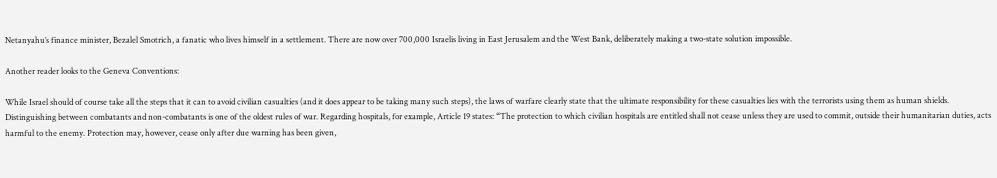Netanyahu’s finance minister, Bezalel Smotrich, a fanatic who lives himself in a settlement. There are now over 700,000 Israelis living in East Jerusalem and the West Bank, deliberately making a two-state solution impossible.

Another reader looks to the Geneva Conventions:

While Israel should of course take all the steps that it can to avoid civilian casualties (and it does appear to be taking many such steps), the laws of warfare clearly state that the ultimate responsibility for these casualties lies with the terrorists using them as human shields. Distinguishing between combatants and non-combatants is one of the oldest rules of war. Regarding hospitals, for example, Article 19 states: “The protection to which civilian hospitals are entitled shall not cease unless they are used to commit, outside their humanitarian duties, acts harmful to the enemy. Protection may, however, cease only after due warning has been given,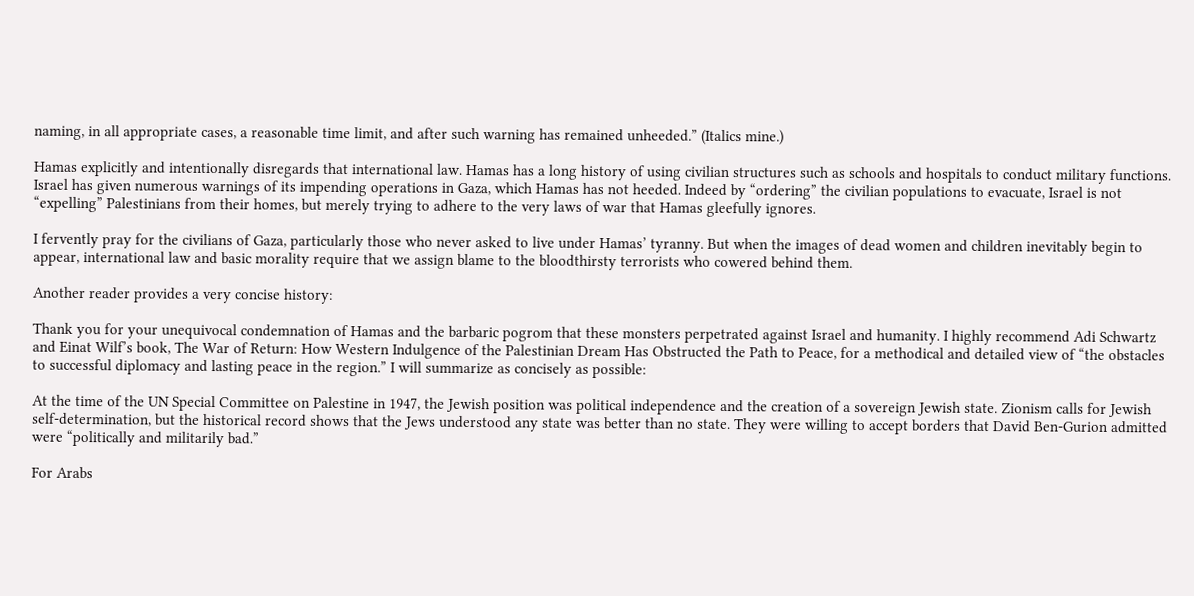naming, in all appropriate cases, a reasonable time limit, and after such warning has remained unheeded.” (Italics mine.)

Hamas explicitly and intentionally disregards that international law. Hamas has a long history of using civilian structures such as schools and hospitals to conduct military functions. Israel has given numerous warnings of its impending operations in Gaza, which Hamas has not heeded. Indeed by “ordering” the civilian populations to evacuate, Israel is not “expelling” Palestinians from their homes, but merely trying to adhere to the very laws of war that Hamas gleefully ignores.

I fervently pray for the civilians of Gaza, particularly those who never asked to live under Hamas’ tyranny. But when the images of dead women and children inevitably begin to appear, international law and basic morality require that we assign blame to the bloodthirsty terrorists who cowered behind them.

Another reader provides a very concise history:

Thank you for your unequivocal condemnation of Hamas and the barbaric pogrom that these monsters perpetrated against Israel and humanity. I highly recommend Adi Schwartz and Einat Wilf’s book, The War of Return: How Western Indulgence of the Palestinian Dream Has Obstructed the Path to Peace, for a methodical and detailed view of “the obstacles to successful diplomacy and lasting peace in the region.” I will summarize as concisely as possible:

At the time of the UN Special Committee on Palestine in 1947, the Jewish position was political independence and the creation of a sovereign Jewish state. Zionism calls for Jewish self-determination, but the historical record shows that the Jews understood any state was better than no state. They were willing to accept borders that David Ben-Gurion admitted were “politically and militarily bad.”

For Arabs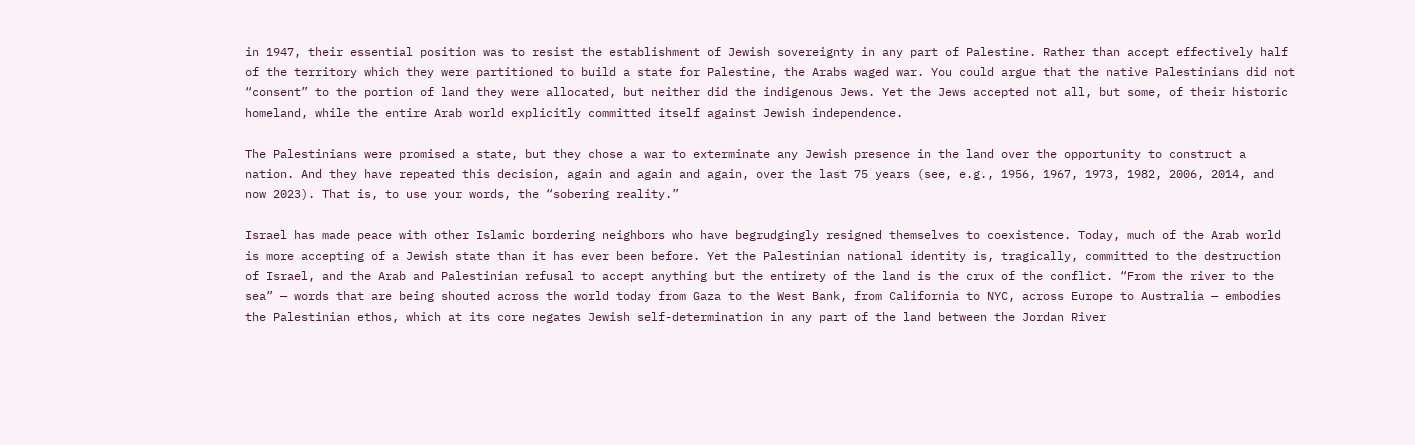in 1947, their essential position was to resist the establishment of Jewish sovereignty in any part of Palestine. Rather than accept effectively half of the territory which they were partitioned to build a state for Palestine, the Arabs waged war. You could argue that the native Palestinians did not “consent” to the portion of land they were allocated, but neither did the indigenous Jews. Yet the Jews accepted not all, but some, of their historic homeland, while the entire Arab world explicitly committed itself against Jewish independence.

The Palestinians were promised a state, but they chose a war to exterminate any Jewish presence in the land over the opportunity to construct a nation. And they have repeated this decision, again and again and again, over the last 75 years (see, e.g., 1956, 1967, 1973, 1982, 2006, 2014, and now 2023). That is, to use your words, the “sobering reality.”

Israel has made peace with other Islamic bordering neighbors who have begrudgingly resigned themselves to coexistence. Today, much of the Arab world is more accepting of a Jewish state than it has ever been before. Yet the Palestinian national identity is, tragically, committed to the destruction of Israel, and the Arab and Palestinian refusal to accept anything but the entirety of the land is the crux of the conflict. “From the river to the sea” — words that are being shouted across the world today from Gaza to the West Bank, from California to NYC, across Europe to Australia — embodies the Palestinian ethos, which at its core negates Jewish self-determination in any part of the land between the Jordan River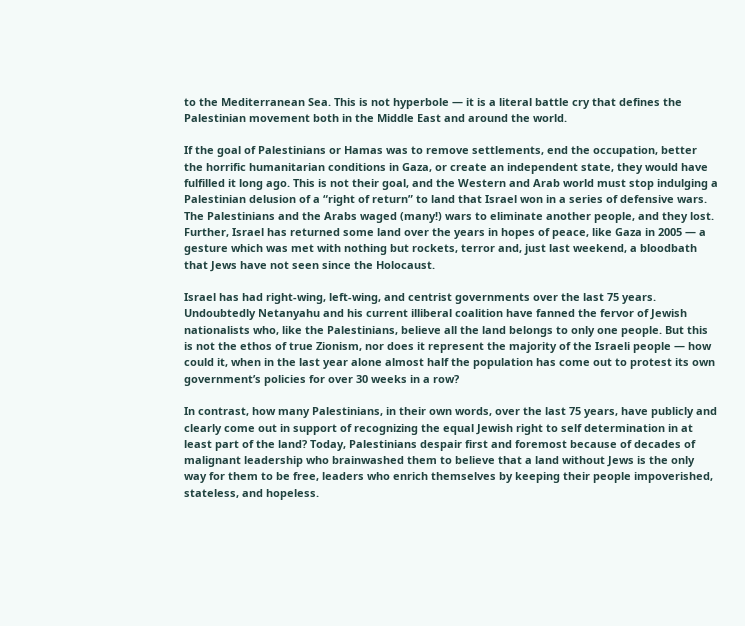to the Mediterranean Sea. This is not hyperbole — it is a literal battle cry that defines the Palestinian movement both in the Middle East and around the world.

If the goal of Palestinians or Hamas was to remove settlements, end the occupation, better the horrific humanitarian conditions in Gaza, or create an independent state, they would have fulfilled it long ago. This is not their goal, and the Western and Arab world must stop indulging a Palestinian delusion of a “right of return” to land that Israel won in a series of defensive wars. The Palestinians and the Arabs waged (many!) wars to eliminate another people, and they lost. Further, Israel has returned some land over the years in hopes of peace, like Gaza in 2005 — a gesture which was met with nothing but rockets, terror and, just last weekend, a bloodbath that Jews have not seen since the Holocaust.

Israel has had right-wing, left-wing, and centrist governments over the last 75 years. Undoubtedly Netanyahu and his current illiberal coalition have fanned the fervor of Jewish nationalists who, like the Palestinians, believe all the land belongs to only one people. But this is not the ethos of true Zionism, nor does it represent the majority of the Israeli people — how could it, when in the last year alone almost half the population has come out to protest its own government’s policies for over 30 weeks in a row?

In contrast, how many Palestinians, in their own words, over the last 75 years, have publicly and clearly come out in support of recognizing the equal Jewish right to self determination in at least part of the land? Today, Palestinians despair first and foremost because of decades of malignant leadership who brainwashed them to believe that a land without Jews is the only way for them to be free, leaders who enrich themselves by keeping their people impoverished, stateless, and hopeless.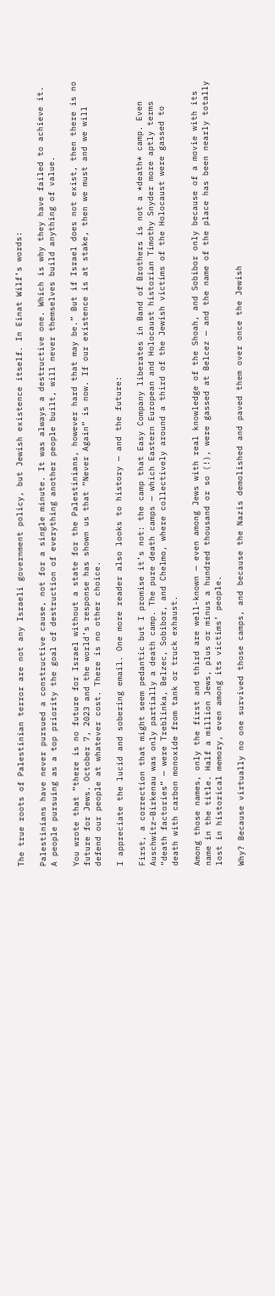The true roots of Palestinian terror are not any Israeli government policy, but Jewish existence itself. In Einat Wilf’s words:

Palestinians have never pursued a constructive cause, not for a single minute. It was always a destructive one. Which is why they have failed to achieve it. A people pursuing as a top priority the goal of destruction of everything another people built, will never themselves build anything of value.

You wrote that “there is no future for Israel without a state for the Palestinians, however hard that may be.” But if Israel does not exist, then there is no future for Jews. October 7, 2023 and the world’s response has shown us that “Never Again” is now. If our existence is at stake, then we must and we will defend our people at whatever cost. There is no other choice.

I appreciate the lucid and sobering email. One more reader also looks to history — and the future:

First, a correction that might seem pedantic but I promise it’s not: the camp that Easy Company liberates in Band of Brothers is not a *death* camp. Even Auschwitz–Birkenau was only partially a death camp. The pure death camps — which Eastern European and Holocaust historian Timothy Snyder more aptly terms “death factories” — were Treblinka, Belzec, Sobibor, and Chelmo, where collectively around a third of the Jewish victims of the Holocaust were gassed to death with carbon monoxide from tank or truck exhaust.

Among those names, only the first and third are well-known — even among Jews with real knowledge of the Shoah, and Sobibor only because of a movie with its name in the title. Half a million Jews, plus or minus a hundred thousand or so (!), were gassed at Belcez — and the name of the place has been nearly totally lost in historical memory, even among its victims’ people.

Why? Because virtually no one survived those camps, and because the Nazis demolished and paved them over once the Jewish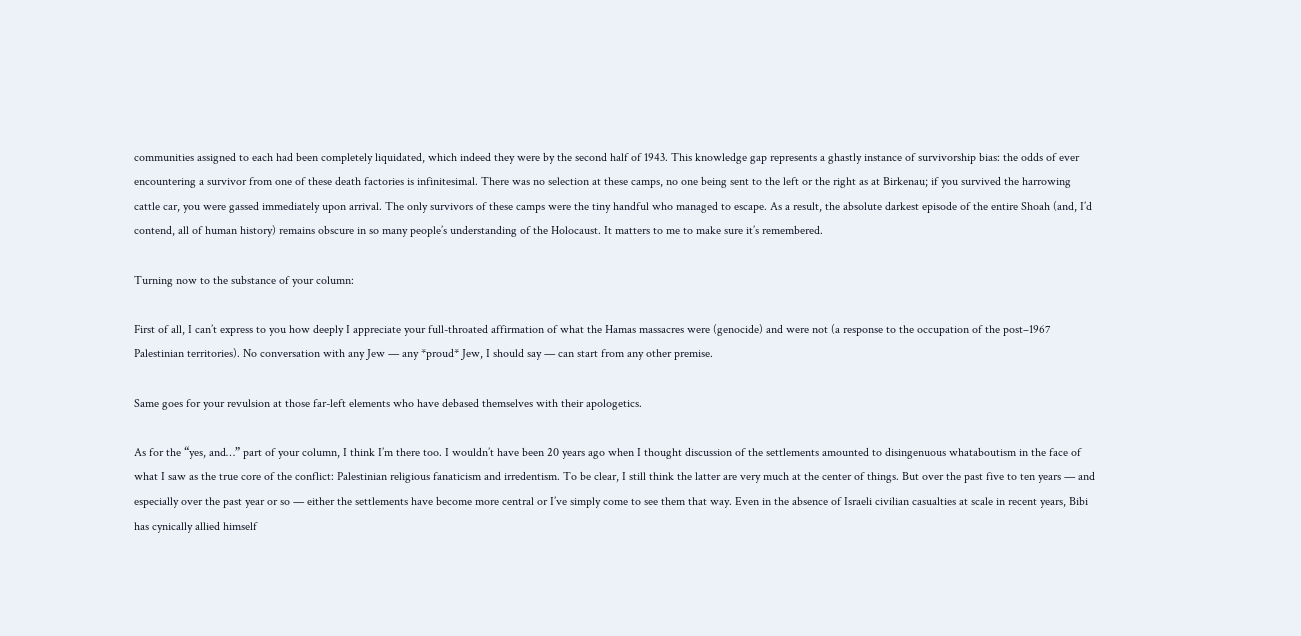communities assigned to each had been completely liquidated, which indeed they were by the second half of 1943. This knowledge gap represents a ghastly instance of survivorship bias: the odds of ever encountering a survivor from one of these death factories is infinitesimal. There was no selection at these camps, no one being sent to the left or the right as at Birkenau; if you survived the harrowing cattle car, you were gassed immediately upon arrival. The only survivors of these camps were the tiny handful who managed to escape. As a result, the absolute darkest episode of the entire Shoah (and, I’d contend, all of human history) remains obscure in so many people’s understanding of the Holocaust. It matters to me to make sure it’s remembered.

Turning now to the substance of your column:

First of all, I can’t express to you how deeply I appreciate your full-throated affirmation of what the Hamas massacres were (genocide) and were not (a response to the occupation of the post–1967 Palestinian territories). No conversation with any Jew — any *proud* Jew, I should say — can start from any other premise.

Same goes for your revulsion at those far-left elements who have debased themselves with their apologetics.

As for the “yes, and…” part of your column, I think I’m there too. I wouldn’t have been 20 years ago when I thought discussion of the settlements amounted to disingenuous whataboutism in the face of what I saw as the true core of the conflict: Palestinian religious fanaticism and irredentism. To be clear, I still think the latter are very much at the center of things. But over the past five to ten years — and especially over the past year or so — either the settlements have become more central or I’ve simply come to see them that way. Even in the absence of Israeli civilian casualties at scale in recent years, Bibi has cynically allied himself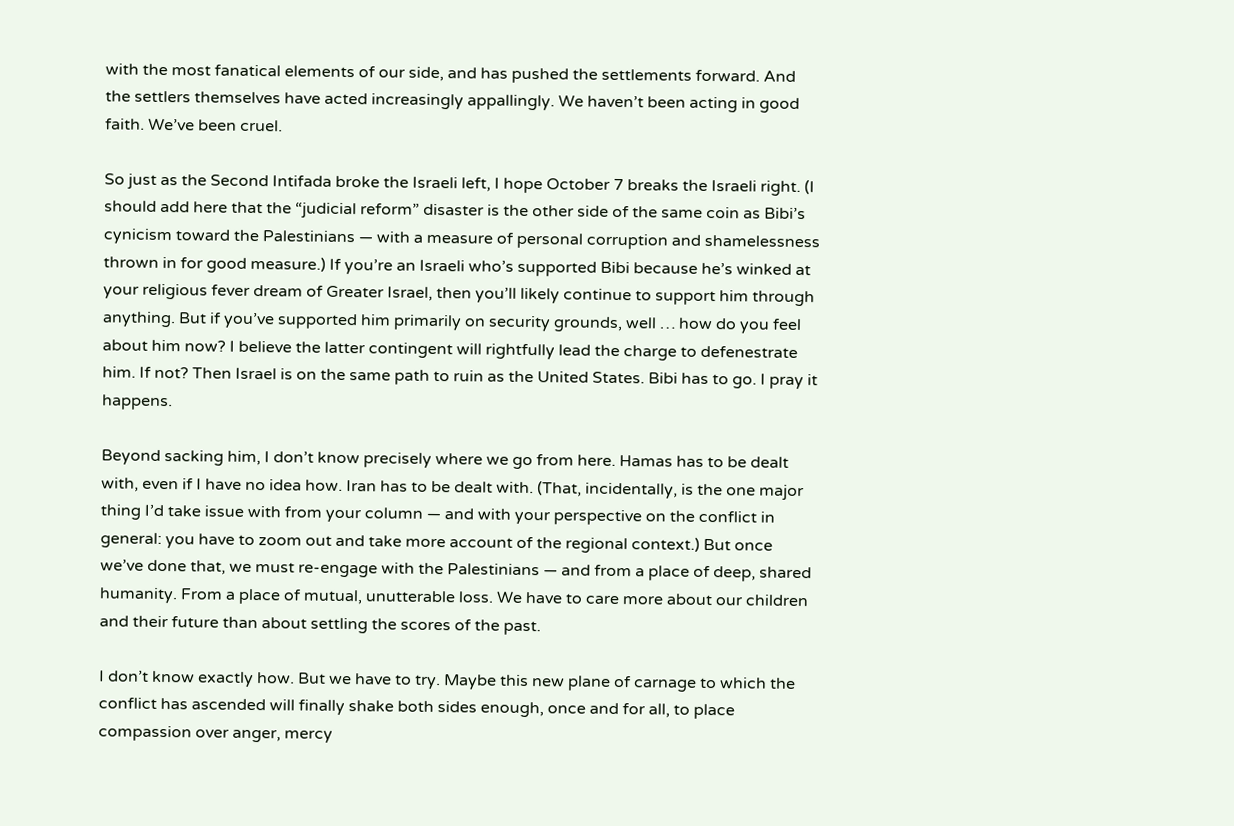with the most fanatical elements of our side, and has pushed the settlements forward. And the settlers themselves have acted increasingly appallingly. We haven’t been acting in good faith. We’ve been cruel.

So just as the Second Intifada broke the Israeli left, I hope October 7 breaks the Israeli right. (I should add here that the “judicial reform” disaster is the other side of the same coin as Bibi’s cynicism toward the Palestinians — with a measure of personal corruption and shamelessness thrown in for good measure.) If you’re an Israeli who’s supported Bibi because he’s winked at your religious fever dream of Greater Israel, then you’ll likely continue to support him through anything. But if you’ve supported him primarily on security grounds, well … how do you feel about him now? I believe the latter contingent will rightfully lead the charge to defenestrate him. If not? Then Israel is on the same path to ruin as the United States. Bibi has to go. I pray it happens.

Beyond sacking him, I don’t know precisely where we go from here. Hamas has to be dealt with, even if I have no idea how. Iran has to be dealt with. (That, incidentally, is the one major thing I’d take issue with from your column — and with your perspective on the conflict in general: you have to zoom out and take more account of the regional context.) But once we’ve done that, we must re-engage with the Palestinians — and from a place of deep, shared humanity. From a place of mutual, unutterable loss. We have to care more about our children and their future than about settling the scores of the past.

I don’t know exactly how. But we have to try. Maybe this new plane of carnage to which the conflict has ascended will finally shake both sides enough, once and for all, to place compassion over anger, mercy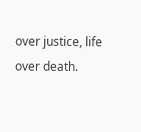over justice, life over death.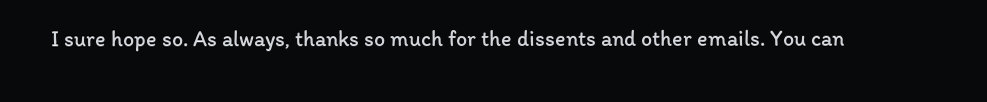I sure hope so. As always, thanks so much for the dissents and other emails. You can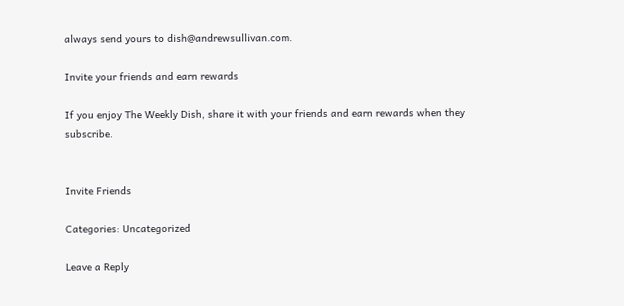always send yours to dish@andrewsullivan.com.

Invite your friends and earn rewards

If you enjoy The Weekly Dish, share it with your friends and earn rewards when they subscribe.


Invite Friends

Categories: Uncategorized

Leave a Reply